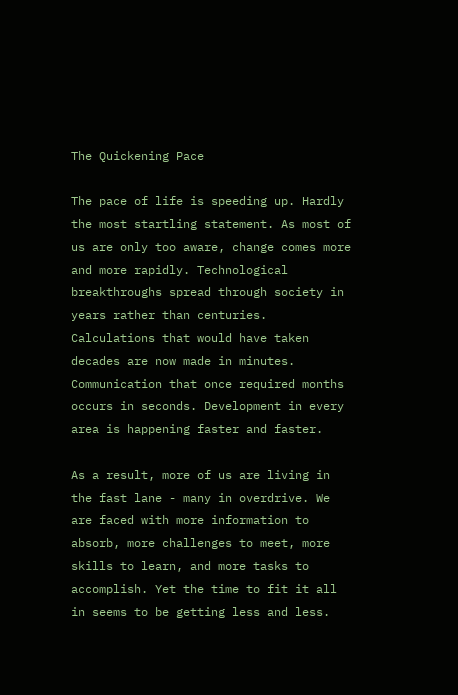The Quickening Pace

The pace of life is speeding up. Hardly the most startling statement. As most of us are only too aware, change comes more and more rapidly. Technological breakthroughs spread through society in years rather than centuries. Calculations that would have taken decades are now made in minutes. Communication that once required months occurs in seconds. Development in every area is happening faster and faster.

As a result, more of us are living in the fast lane - many in overdrive. We are faced with more information to absorb, more challenges to meet, more skills to learn, and more tasks to accomplish. Yet the time to fit it all in seems to be getting less and less.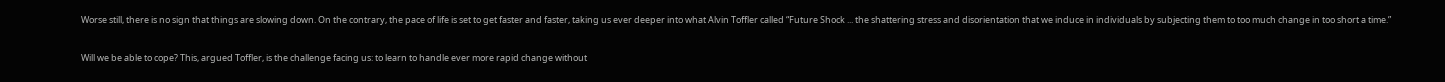Worse still, there is no sign that things are slowing down. On the contrary, the pace of life is set to get faster and faster, taking us ever deeper into what Alvin Toffler called “Future Shock ... the shattering stress and disorientation that we induce in individuals by subjecting them to too much change in too short a time.”

Will we be able to cope? This, argued Toffler, is the challenge facing us: to learn to handle ever more rapid change without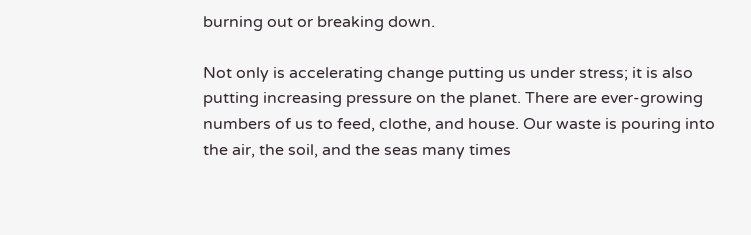burning out or breaking down.

Not only is accelerating change putting us under stress; it is also putting increasing pressure on the planet. There are ever-growing numbers of us to feed, clothe, and house. Our waste is pouring into the air, the soil, and the seas many times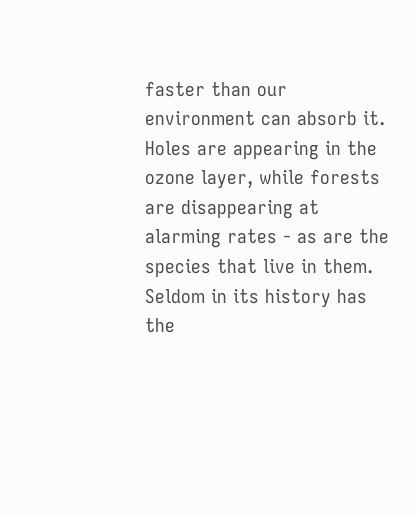faster than our environment can absorb it. Holes are appearing in the ozone layer, while forests are disappearing at alarming rates - as are the species that live in them. Seldom in its history has the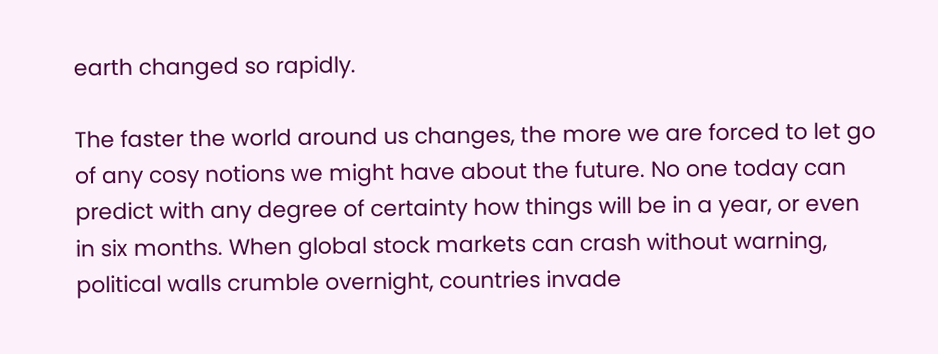earth changed so rapidly.

The faster the world around us changes, the more we are forced to let go of any cosy notions we might have about the future. No one today can predict with any degree of certainty how things will be in a year, or even in six months. When global stock markets can crash without warning, political walls crumble overnight, countries invade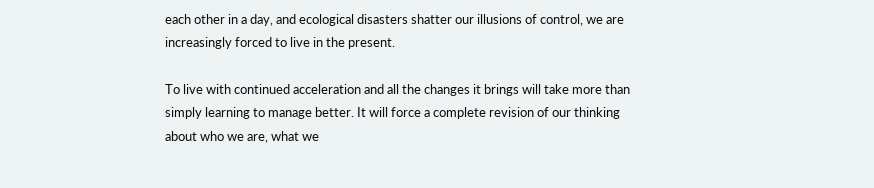each other in a day, and ecological disasters shatter our illusions of control, we are increasingly forced to live in the present.

To live with continued acceleration and all the changes it brings will take more than simply learning to manage better. It will force a complete revision of our thinking about who we are, what we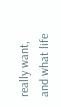really want, and what life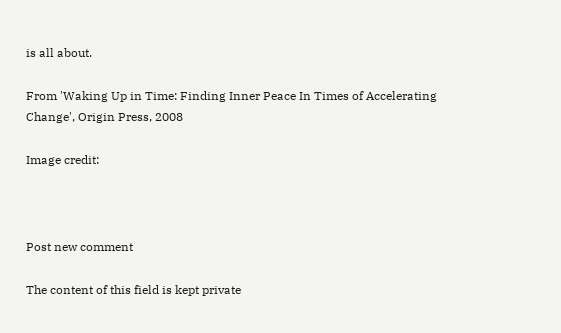is all about.

From 'Waking Up in Time: Finding Inner Peace In Times of Accelerating Change', Origin Press, 2008

Image credit:



Post new comment

The content of this field is kept private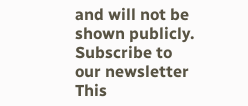and will not be shown publicly.
Subscribe to our newsletter
This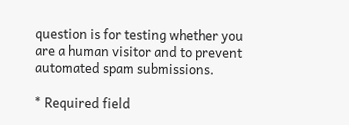question is for testing whether you are a human visitor and to prevent automated spam submissions.

* Required field